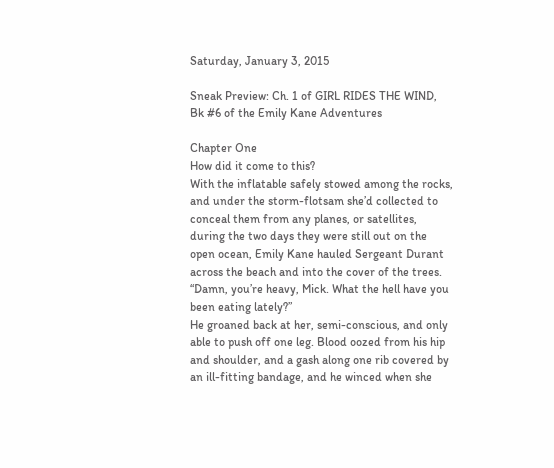Saturday, January 3, 2015

Sneak Preview: Ch. 1 of GIRL RIDES THE WIND, Bk #6 of the Emily Kane Adventures

Chapter One
How did it come to this?
With the inflatable safely stowed among the rocks, and under the storm-flotsam she’d collected to conceal them from any planes, or satellites, during the two days they were still out on the open ocean, Emily Kane hauled Sergeant Durant across the beach and into the cover of the trees.
“Damn, you’re heavy, Mick. What the hell have you been eating lately?”
He groaned back at her, semi-conscious, and only able to push off one leg. Blood oozed from his hip and shoulder, and a gash along one rib covered by an ill-fitting bandage, and he winced when she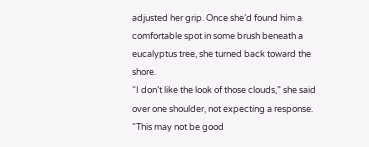adjusted her grip. Once she’d found him a comfortable spot in some brush beneath a eucalyptus tree, she turned back toward the shore.
“I don’t like the look of those clouds,” she said over one shoulder, not expecting a response. “This may not be good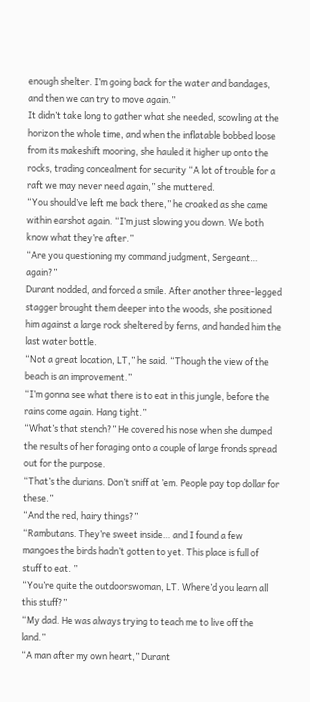enough shelter. I’m going back for the water and bandages, and then we can try to move again.”
It didn’t take long to gather what she needed, scowling at the horizon the whole time, and when the inflatable bobbed loose from its makeshift mooring, she hauled it higher up onto the rocks, trading concealment for security “A lot of trouble for a raft we may never need again,” she muttered.
“You should’ve left me back there,” he croaked as she came within earshot again. “I’m just slowing you down. We both know what they’re after.”
“Are you questioning my command judgment, Sergeant… again?”
Durant nodded, and forced a smile. After another three-legged stagger brought them deeper into the woods, she positioned him against a large rock sheltered by ferns, and handed him the last water bottle.
“Not a great location, LT,” he said. “Though the view of the beach is an improvement.”
“I’m gonna see what there is to eat in this jungle, before the rains come again. Hang tight.”
“What’s that stench?” He covered his nose when she dumped the results of her foraging onto a couple of large fronds spread out for the purpose.
“That’s the durians. Don’t sniff at ’em. People pay top dollar for these.”
“And the red, hairy things?”
“Rambutans. They’re sweet inside… and I found a few mangoes the birds hadn’t gotten to yet. This place is full of stuff to eat. ”
“You’re quite the outdoorswoman, LT. Where’d you learn all this stuff?”
“My dad. He was always trying to teach me to live off the land.”
“A man after my own heart,” Durant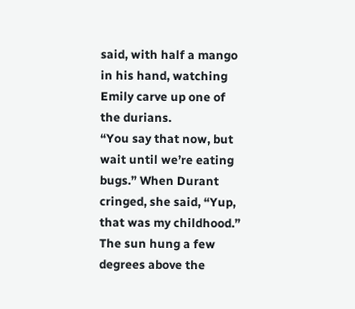said, with half a mango in his hand, watching Emily carve up one of the durians.
“You say that now, but wait until we’re eating bugs.” When Durant cringed, she said, “Yup, that was my childhood.”
The sun hung a few degrees above the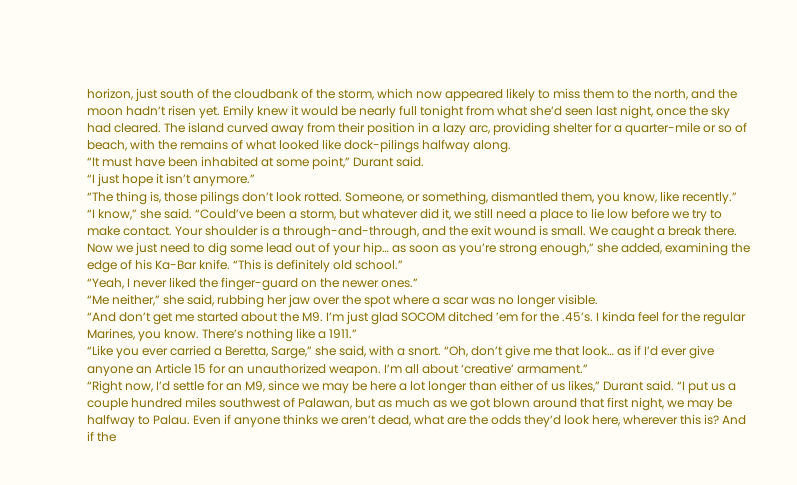horizon, just south of the cloudbank of the storm, which now appeared likely to miss them to the north, and the moon hadn’t risen yet. Emily knew it would be nearly full tonight from what she’d seen last night, once the sky had cleared. The island curved away from their position in a lazy arc, providing shelter for a quarter-mile or so of beach, with the remains of what looked like dock-pilings halfway along.
“It must have been inhabited at some point,” Durant said.
“I just hope it isn’t anymore.”
“The thing is, those pilings don’t look rotted. Someone, or something, dismantled them, you know, like recently.”
“I know,” she said. “Could’ve been a storm, but whatever did it, we still need a place to lie low before we try to make contact. Your shoulder is a through-and-through, and the exit wound is small. We caught a break there. Now we just need to dig some lead out of your hip… as soon as you’re strong enough,” she added, examining the edge of his Ka-Bar knife. “This is definitely old school.”
“Yeah, I never liked the finger-guard on the newer ones.”
“Me neither,” she said, rubbing her jaw over the spot where a scar was no longer visible.
“And don’t get me started about the M9. I’m just glad SOCOM ditched ’em for the .45’s. I kinda feel for the regular Marines, you know. There’s nothing like a 1911.”
“Like you ever carried a Beretta, Sarge,” she said, with a snort. “Oh, don’t give me that look… as if I’d ever give anyone an Article 15 for an unauthorized weapon. I’m all about ‘creative’ armament.”
“Right now, I’d settle for an M9, since we may be here a lot longer than either of us likes,” Durant said. “I put us a couple hundred miles southwest of Palawan, but as much as we got blown around that first night, we may be halfway to Palau. Even if anyone thinks we aren’t dead, what are the odds they’d look here, wherever this is? And if the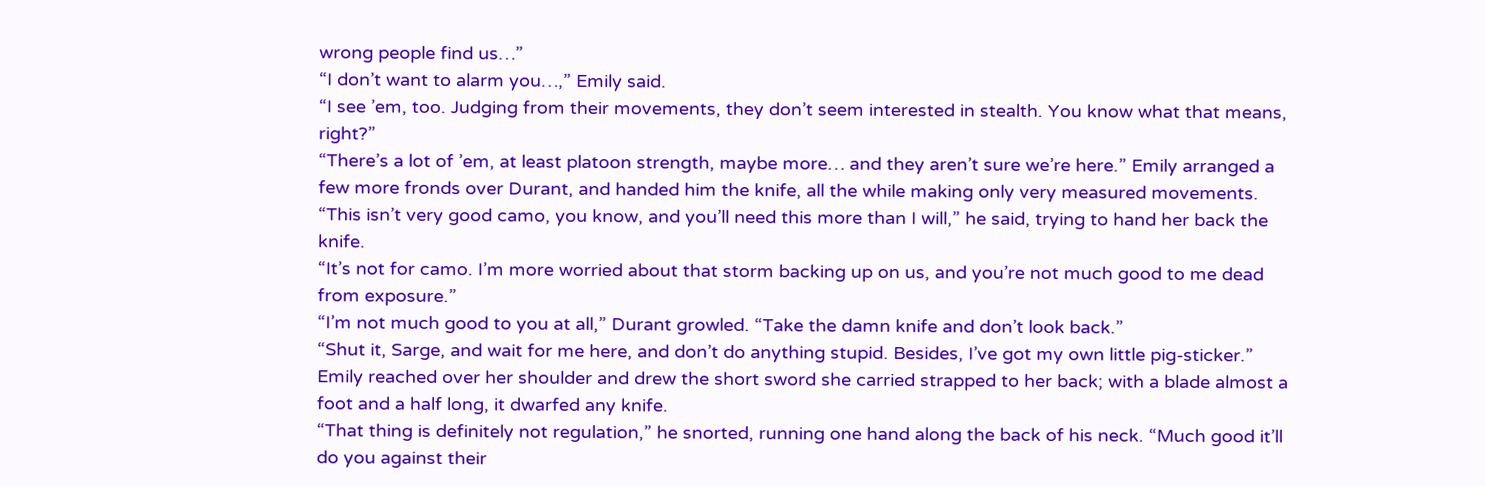wrong people find us…”
“I don’t want to alarm you…,” Emily said.
“I see ’em, too. Judging from their movements, they don’t seem interested in stealth. You know what that means, right?”
“There’s a lot of ’em, at least platoon strength, maybe more… and they aren’t sure we’re here.” Emily arranged a few more fronds over Durant, and handed him the knife, all the while making only very measured movements.
“This isn’t very good camo, you know, and you’ll need this more than I will,” he said, trying to hand her back the knife.
“It’s not for camo. I’m more worried about that storm backing up on us, and you’re not much good to me dead from exposure.”
“I’m not much good to you at all,” Durant growled. “Take the damn knife and don’t look back.”
“Shut it, Sarge, and wait for me here, and don’t do anything stupid. Besides, I’ve got my own little pig-sticker.” Emily reached over her shoulder and drew the short sword she carried strapped to her back; with a blade almost a foot and a half long, it dwarfed any knife.
“That thing is definitely not regulation,” he snorted, running one hand along the back of his neck. “Much good it’ll do you against their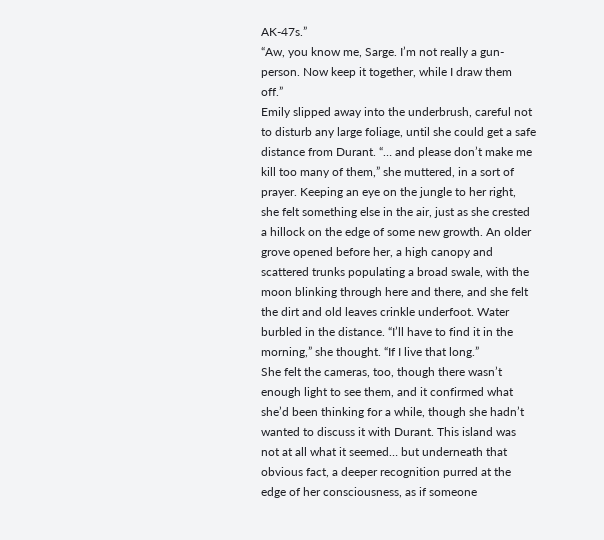AK-47s.”
“Aw, you know me, Sarge. I’m not really a gun-person. Now keep it together, while I draw them off.”
Emily slipped away into the underbrush, careful not to disturb any large foliage, until she could get a safe distance from Durant. “… and please don’t make me kill too many of them,” she muttered, in a sort of prayer. Keeping an eye on the jungle to her right, she felt something else in the air, just as she crested a hillock on the edge of some new growth. An older grove opened before her, a high canopy and scattered trunks populating a broad swale, with the moon blinking through here and there, and she felt the dirt and old leaves crinkle underfoot. Water burbled in the distance. “I’ll have to find it in the morning,” she thought. “If I live that long.”
She felt the cameras, too, though there wasn’t enough light to see them, and it confirmed what she’d been thinking for a while, though she hadn’t wanted to discuss it with Durant. This island was not at all what it seemed… but underneath that obvious fact, a deeper recognition purred at the edge of her consciousness, as if someone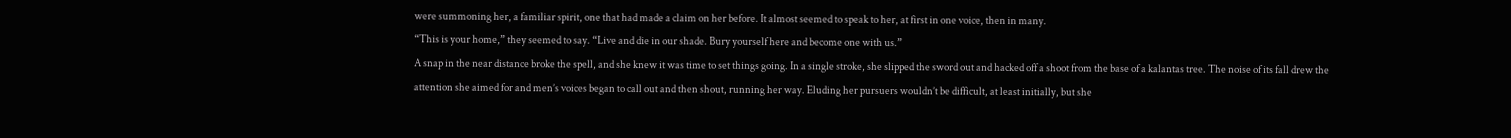were summoning her, a familiar spirit, one that had made a claim on her before. It almost seemed to speak to her, at first in one voice, then in many.
“This is your home,” they seemed to say. “Live and die in our shade. Bury yourself here and become one with us.”
A snap in the near distance broke the spell, and she knew it was time to set things going. In a single stroke, she slipped the sword out and hacked off a shoot from the base of a kalantas tree. The noise of its fall drew the attention she aimed for and men’s voices began to call out and then shout, running her way. Eluding her pursuers wouldn’t be difficult, at least initially, but she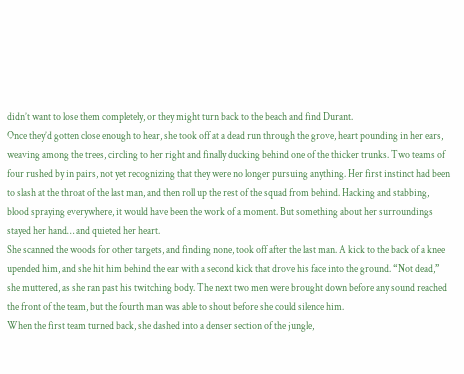didn’t want to lose them completely, or they might turn back to the beach and find Durant.
Once they’d gotten close enough to hear, she took off at a dead run through the grove, heart pounding in her ears, weaving among the trees, circling to her right and finally ducking behind one of the thicker trunks. Two teams of four rushed by in pairs, not yet recognizing that they were no longer pursuing anything. Her first instinct had been to slash at the throat of the last man, and then roll up the rest of the squad from behind. Hacking and stabbing, blood spraying everywhere, it would have been the work of a moment. But something about her surroundings stayed her hand… and quieted her heart.
She scanned the woods for other targets, and finding none, took off after the last man. A kick to the back of a knee upended him, and she hit him behind the ear with a second kick that drove his face into the ground. “Not dead,” she muttered, as she ran past his twitching body. The next two men were brought down before any sound reached the front of the team, but the fourth man was able to shout before she could silence him.
When the first team turned back, she dashed into a denser section of the jungle,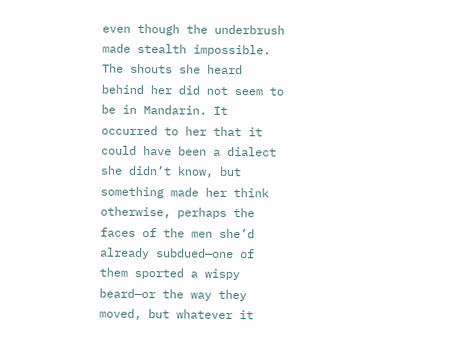even though the underbrush made stealth impossible. The shouts she heard behind her did not seem to be in Mandarin. It occurred to her that it could have been a dialect she didn’t know, but something made her think otherwise, perhaps the faces of the men she’d already subdued—one of them sported a wispy beard—or the way they moved, but whatever it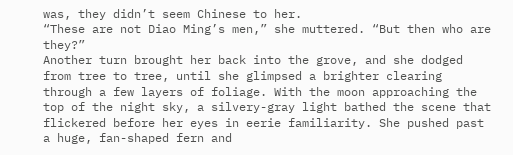was, they didn’t seem Chinese to her.
“These are not Diao Ming’s men,” she muttered. “But then who are they?”
Another turn brought her back into the grove, and she dodged from tree to tree, until she glimpsed a brighter clearing through a few layers of foliage. With the moon approaching the top of the night sky, a silvery-gray light bathed the scene that flickered before her eyes in eerie familiarity. She pushed past a huge, fan-shaped fern and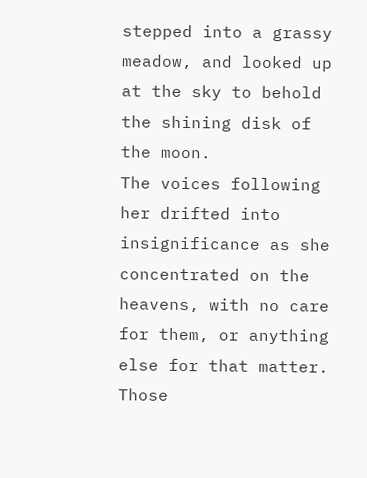stepped into a grassy meadow, and looked up at the sky to behold the shining disk of the moon.
The voices following her drifted into insignificance as she concentrated on the heavens, with no care for them, or anything else for that matter. Those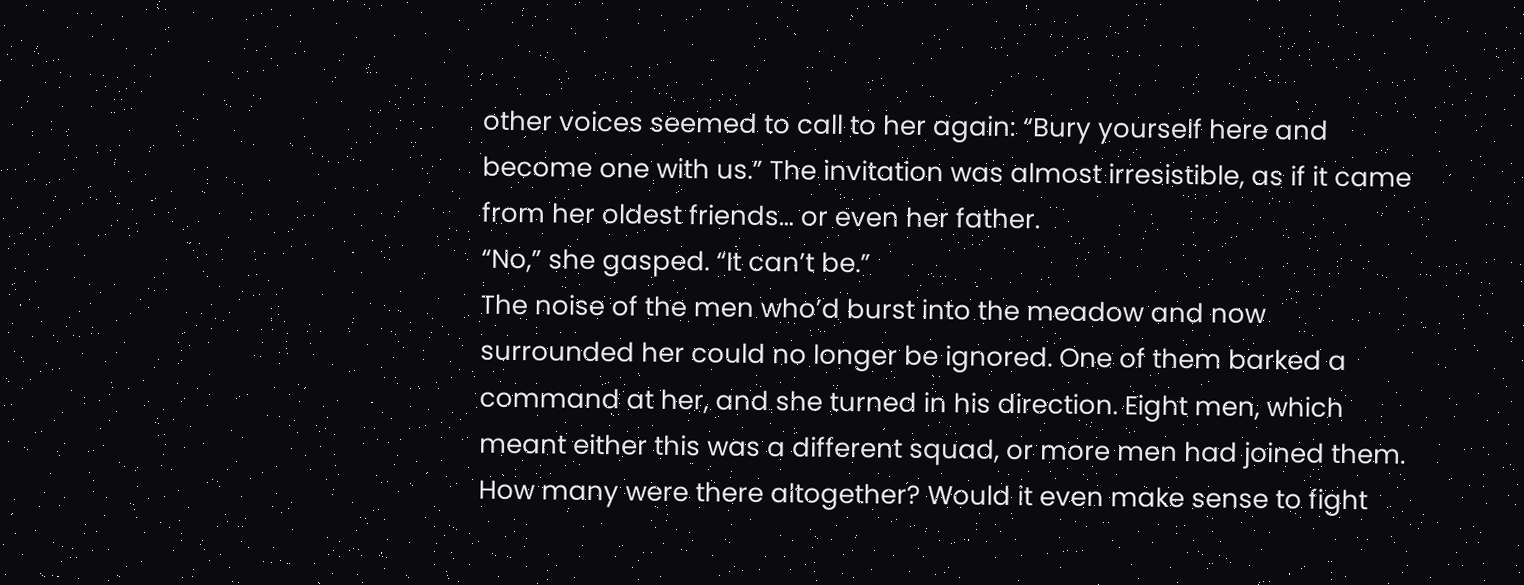other voices seemed to call to her again: “Bury yourself here and become one with us.” The invitation was almost irresistible, as if it came from her oldest friends… or even her father.
“No,” she gasped. “It can’t be.”
The noise of the men who’d burst into the meadow and now surrounded her could no longer be ignored. One of them barked a command at her, and she turned in his direction. Eight men, which meant either this was a different squad, or more men had joined them. How many were there altogether? Would it even make sense to fight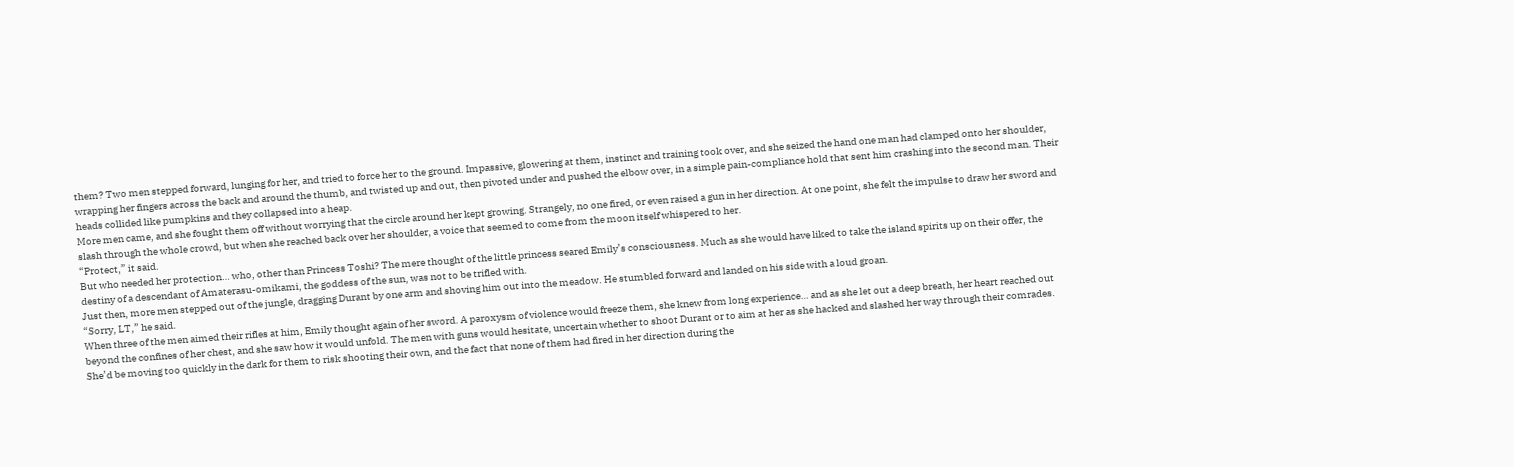them? Two men stepped forward, lunging for her, and tried to force her to the ground. Impassive, glowering at them, instinct and training took over, and she seized the hand one man had clamped onto her shoulder, wrapping her fingers across the back and around the thumb, and twisted up and out, then pivoted under and pushed the elbow over, in a simple pain-compliance hold that sent him crashing into the second man. Their heads collided like pumpkins and they collapsed into a heap.
More men came, and she fought them off without worrying that the circle around her kept growing. Strangely, no one fired, or even raised a gun in her direction. At one point, she felt the impulse to draw her sword and slash through the whole crowd, but when she reached back over her shoulder, a voice that seemed to come from the moon itself whispered to her.
“Protect,” it said.
But who needed her protection… who, other than Princess Toshi? The mere thought of the little princess seared Emily’s consciousness. Much as she would have liked to take the island spirits up on their offer, the destiny of a descendant of Amaterasu-omikami, the goddess of the sun, was not to be trifled with.
Just then, more men stepped out of the jungle, dragging Durant by one arm and shoving him out into the meadow. He stumbled forward and landed on his side with a loud groan.
“Sorry, LT,” he said.
When three of the men aimed their rifles at him, Emily thought again of her sword. A paroxysm of violence would freeze them, she knew from long experience… and as she let out a deep breath, her heart reached out beyond the confines of her chest, and she saw how it would unfold. The men with guns would hesitate, uncertain whether to shoot Durant or to aim at her as she hacked and slashed her way through their comrades. She’d be moving too quickly in the dark for them to risk shooting their own, and the fact that none of them had fired in her direction during the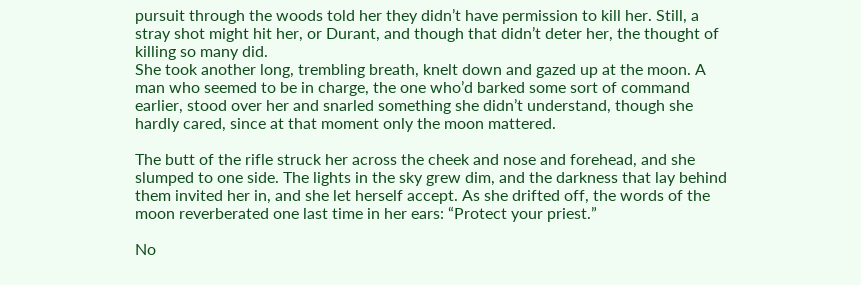pursuit through the woods told her they didn’t have permission to kill her. Still, a stray shot might hit her, or Durant, and though that didn’t deter her, the thought of killing so many did.
She took another long, trembling breath, knelt down and gazed up at the moon. A man who seemed to be in charge, the one who’d barked some sort of command earlier, stood over her and snarled something she didn’t understand, though she hardly cared, since at that moment only the moon mattered.

The butt of the rifle struck her across the cheek and nose and forehead, and she slumped to one side. The lights in the sky grew dim, and the darkness that lay behind them invited her in, and she let herself accept. As she drifted off, the words of the moon reverberated one last time in her ears: “Protect your priest.”

No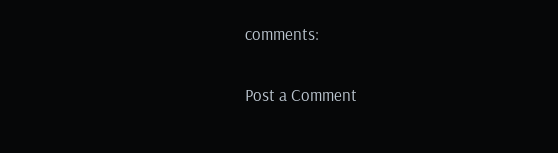comments:

Post a Comment